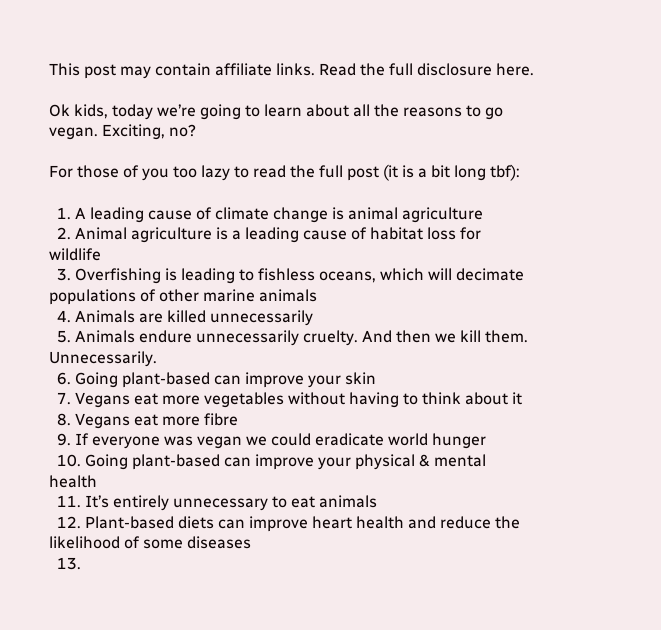This post may contain affiliate links. Read the full disclosure here.

Ok kids, today we’re going to learn about all the reasons to go vegan. Exciting, no?

For those of you too lazy to read the full post (it is a bit long tbf):

  1. A leading cause of climate change is animal agriculture
  2. Animal agriculture is a leading cause of habitat loss for wildlife
  3. Overfishing is leading to fishless oceans, which will decimate populations of other marine animals
  4. Animals are killed unnecessarily
  5. Animals endure unnecessarily cruelty. And then we kill them. Unnecessarily.
  6. Going plant-based can improve your skin
  7. Vegans eat more vegetables without having to think about it
  8. Vegans eat more fibre
  9. If everyone was vegan we could eradicate world hunger
  10. Going plant-based can improve your physical & mental health
  11. It’s entirely unnecessary to eat animals
  12. Plant-based diets can improve heart health and reduce the likelihood of some diseases
  13.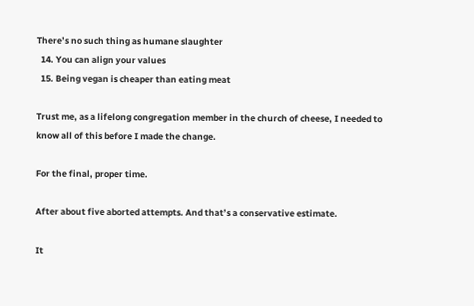There’s no such thing as humane slaughter
  14. You can align your values
  15. Being vegan is cheaper than eating meat

Trust me, as a lifelong congregation member in the church of cheese, I needed to know all of this before I made the change.

For the final, proper time.

After about five aborted attempts. And that’s a conservative estimate.

It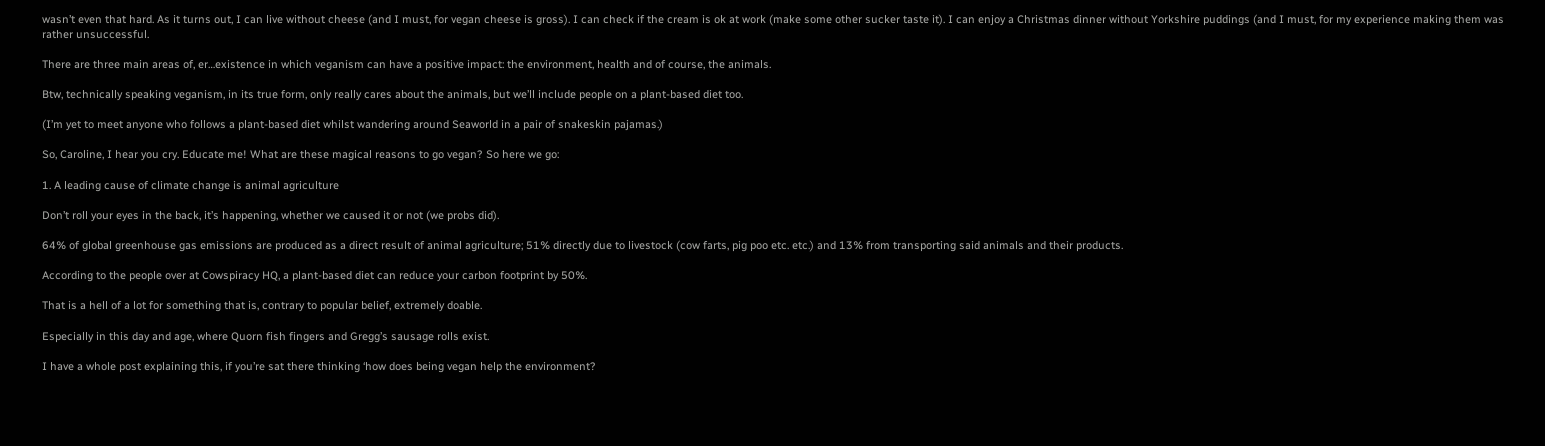wasn’t even that hard. As it turns out, I can live without cheese (and I must, for vegan cheese is gross). I can check if the cream is ok at work (make some other sucker taste it). I can enjoy a Christmas dinner without Yorkshire puddings (and I must, for my experience making them was rather unsuccessful.

There are three main areas of, er…existence in which veganism can have a positive impact: the environment, health and of course, the animals.

Btw, technically speaking veganism, in its true form, only really cares about the animals, but we’ll include people on a plant-based diet too.

(I’m yet to meet anyone who follows a plant-based diet whilst wandering around Seaworld in a pair of snakeskin pajamas.)

So, Caroline, I hear you cry. Educate me! What are these magical reasons to go vegan? So here we go:

1. A leading cause of climate change is animal agriculture

Don’t roll your eyes in the back, it’s happening, whether we caused it or not (we probs did).

64% of global greenhouse gas emissions are produced as a direct result of animal agriculture; 51% directly due to livestock (cow farts, pig poo etc. etc.) and 13% from transporting said animals and their products.

According to the people over at Cowspiracy HQ, a plant-based diet can reduce your carbon footprint by 50%.

That is a hell of a lot for something that is, contrary to popular belief, extremely doable.

Especially in this day and age, where Quorn fish fingers and Gregg’s sausage rolls exist.

I have a whole post explaining this, if you’re sat there thinking ‘how does being vegan help the environment?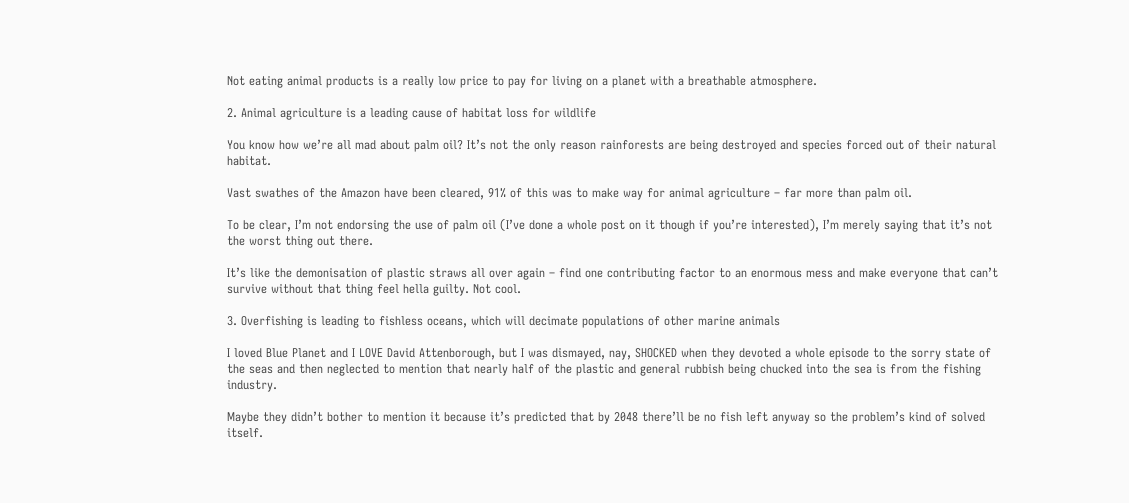Not eating animal products is a really low price to pay for living on a planet with a breathable atmosphere.

2. Animal agriculture is a leading cause of habitat loss for wildlife

You know how we’re all mad about palm oil? It’s not the only reason rainforests are being destroyed and species forced out of their natural habitat.

Vast swathes of the Amazon have been cleared, 91% of this was to make way for animal agriculture – far more than palm oil.

To be clear, I’m not endorsing the use of palm oil (I’ve done a whole post on it though if you’re interested), I’m merely saying that it’s not the worst thing out there.

It’s like the demonisation of plastic straws all over again – find one contributing factor to an enormous mess and make everyone that can’t survive without that thing feel hella guilty. Not cool.

3. Overfishing is leading to fishless oceans, which will decimate populations of other marine animals

I loved Blue Planet and I LOVE David Attenborough, but I was dismayed, nay, SHOCKED when they devoted a whole episode to the sorry state of the seas and then neglected to mention that nearly half of the plastic and general rubbish being chucked into the sea is from the fishing industry.

Maybe they didn’t bother to mention it because it’s predicted that by 2048 there’ll be no fish left anyway so the problem’s kind of solved itself.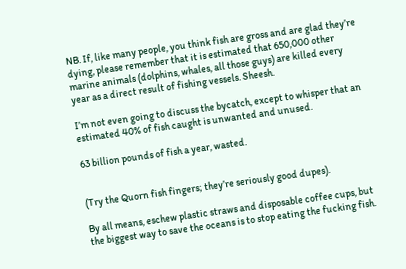NB. If, like many people, you think fish are gross and are glad they’re dying, please remember that it is estimated that 650,000 other marine animals (dolphins, whales, all those guys) are killed every year as a direct result of fishing vessels. Sheesh.

I’m not even going to discuss the bycatch, except to whisper that an estimated 40% of fish caught is unwanted and unused.

63 billion pounds of fish a year, wasted.


(Try the Quorn fish fingers; they’re seriously good dupes).

By all means, eschew plastic straws and disposable coffee cups, but the biggest way to save the oceans is to stop eating the fucking fish.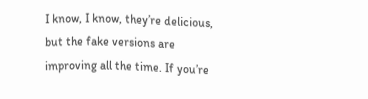I know, I know, they’re delicious, but the fake versions are improving all the time. If you’re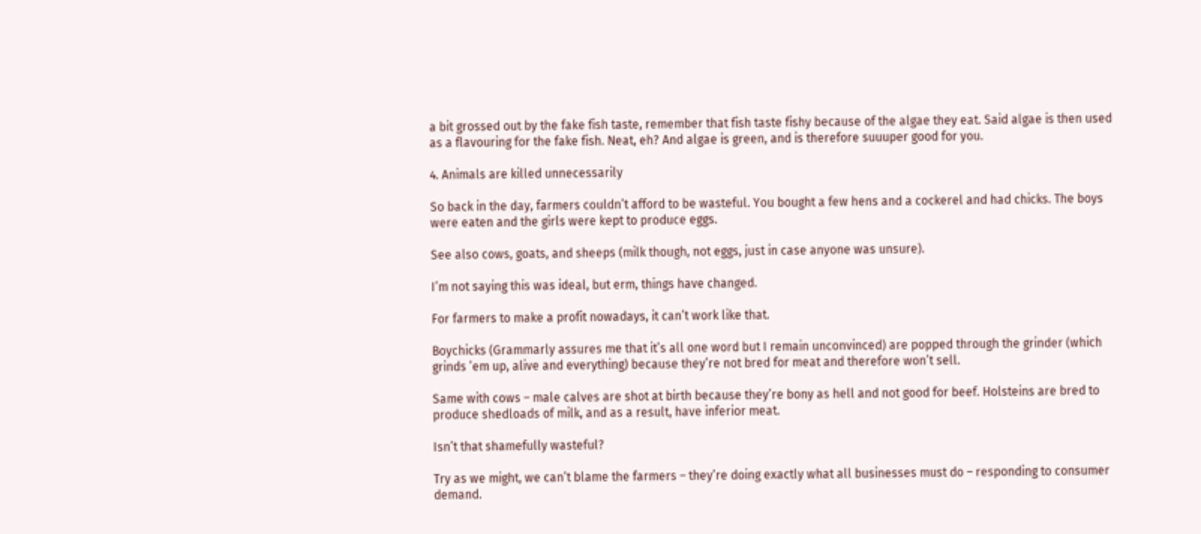a bit grossed out by the fake fish taste, remember that fish taste fishy because of the algae they eat. Said algae is then used as a flavouring for the fake fish. Neat, eh? And algae is green, and is therefore suuuper good for you.

4. Animals are killed unnecessarily

So back in the day, farmers couldn’t afford to be wasteful. You bought a few hens and a cockerel and had chicks. The boys were eaten and the girls were kept to produce eggs.

See also cows, goats, and sheeps (milk though, not eggs, just in case anyone was unsure).

I’m not saying this was ideal, but erm, things have changed.

For farmers to make a profit nowadays, it can’t work like that.

Boychicks (Grammarly assures me that it’s all one word but I remain unconvinced) are popped through the grinder (which grinds ’em up, alive and everything) because they’re not bred for meat and therefore won’t sell.

Same with cows – male calves are shot at birth because they’re bony as hell and not good for beef. Holsteins are bred to produce shedloads of milk, and as a result, have inferior meat.

Isn’t that shamefully wasteful?

Try as we might, we can’t blame the farmers – they’re doing exactly what all businesses must do – responding to consumer demand.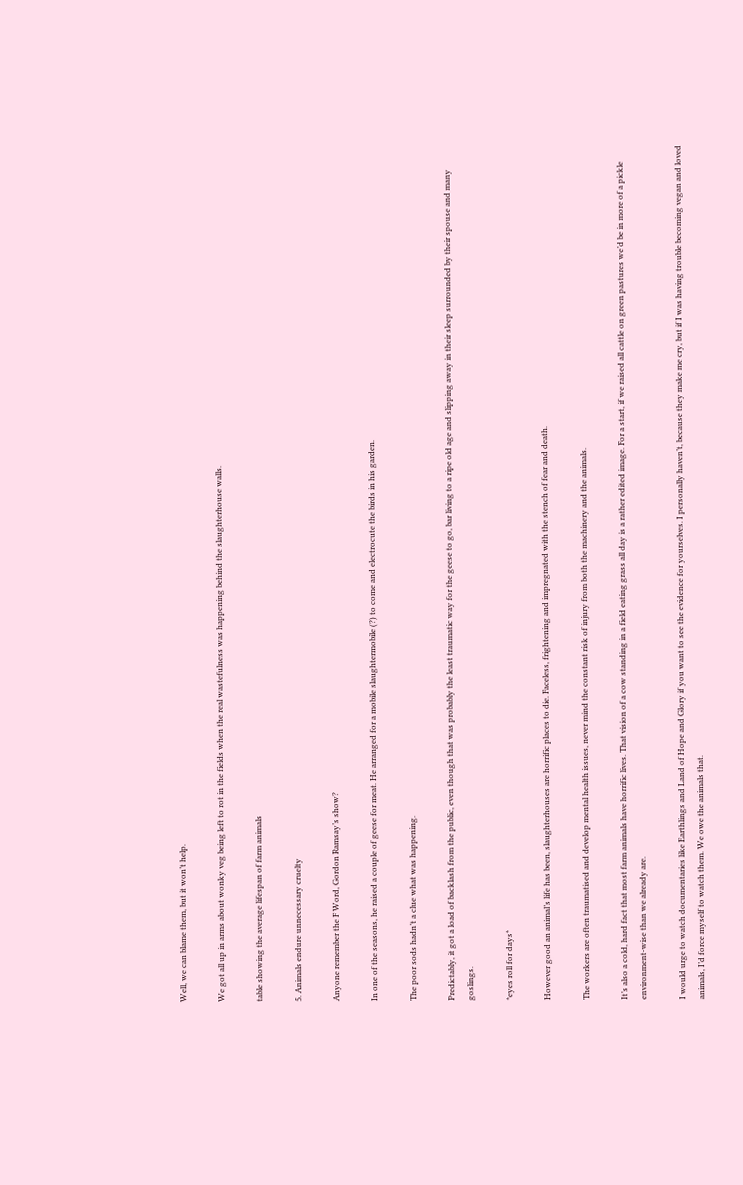Well, we can blame them, but it won’t help.

We got all up in arms about wonky veg being left to rot in the fields when the real wastefulness was happening behind the slaughterhouse walls.

table showing the average lifespan of farm animals

5. Animals endure unnecessary cruelty

Anyone remember the F Word, Gordon Ramsay’s show?

In one of the seasons, he raised a couple of geese for meat. He arranged for a mobile slaughtermobile (?) to come and electrocute the birds in his garden.

The poor sods hadn’t a clue what was happening.

Predictably, it got a load of backlash from the public, even though that was probably the least traumatic way for the geese to go, bar living to a ripe old age and slipping away in their sleep surrounded by their spouse and many goslings.

*eyes roll for days*

However good an animal’s life has been, slaughterhouses are horrific places to die. Faceless, frightening and impregnated with the stench of fear and death.

The workers are often traumatised and develop mental health issues, never mind the constant risk of injury from both the machinery and the animals.

It’s also a cold, hard fact that most farm animals have horrific lives. That vision of a cow standing in a field eating grass all day is a rather edited image. For a start, if we raised all cattle on green pastures we’d be in more of a pickle environment-wise than we already are.

I would urge to watch documentaries like Earthlings and Land of Hope and Glory if you want to see the evidence for yourselves. I personally haven’t, because they make me cry, but if I was having trouble becoming vegan and loved animals, I’d force myself to watch them. We owe the animals that.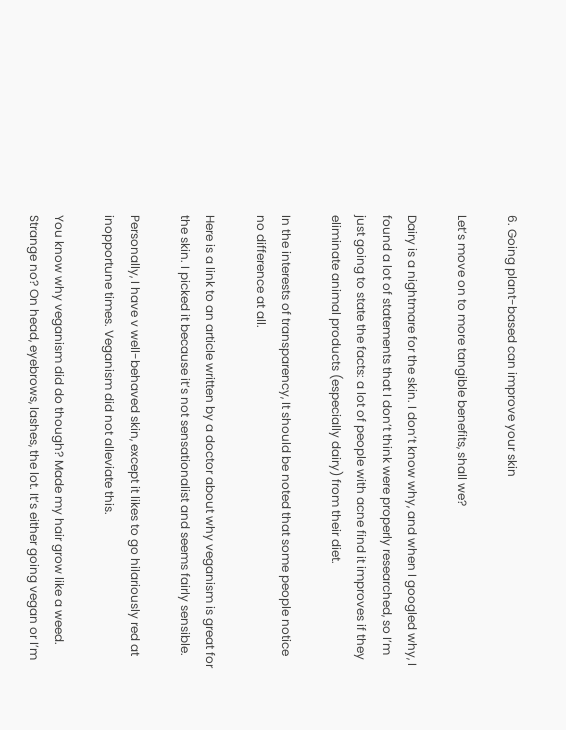6. Going plant-based can improve your skin

Let’s move on to more tangible benefits, shall we?

Dairy is a nightmare for the skin. I don’t know why, and when I googled why, I found a lot of statements that I don’t think were properly researched, so I’m just going to state the facts: a lot of people with acne find it improves if they eliminate animal products (especially dairy) from their diet.

In the interests of transparency, It should be noted that some people notice no difference at all.

Here is a link to an article written by a doctor about why veganism is great for the skin. I picked it because it’s not sensationalist and seems fairly sensible.

Personally, I have v well-behaved skin, except it likes to go hilariously red at inopportune times. Veganism did not alleviate this.

You know why veganism did do though? Made my hair grow like a weed. Strange no? On head, eyebrows, lashes, the lot. It’s either going vegan or I’m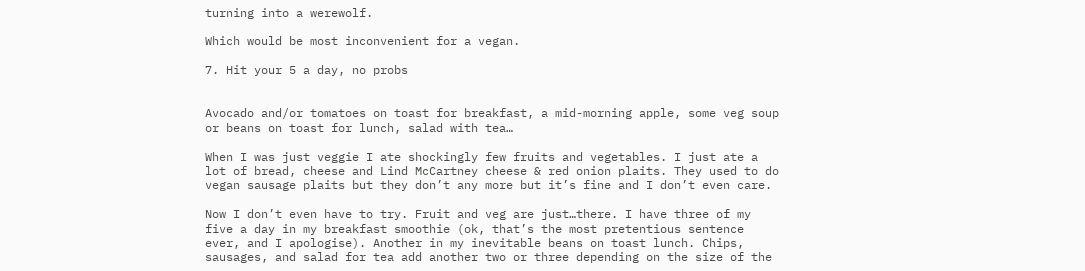turning into a werewolf.

Which would be most inconvenient for a vegan.

7. Hit your 5 a day, no probs


Avocado and/or tomatoes on toast for breakfast, a mid-morning apple, some veg soup or beans on toast for lunch, salad with tea…

When I was just veggie I ate shockingly few fruits and vegetables. I just ate a lot of bread, cheese and Lind McCartney cheese & red onion plaits. They used to do vegan sausage plaits but they don’t any more but it’s fine and I don’t even care.

Now I don’t even have to try. Fruit and veg are just…there. I have three of my five a day in my breakfast smoothie (ok, that’s the most pretentious sentence ever, and I apologise). Another in my inevitable beans on toast lunch. Chips, sausages, and salad for tea add another two or three depending on the size of the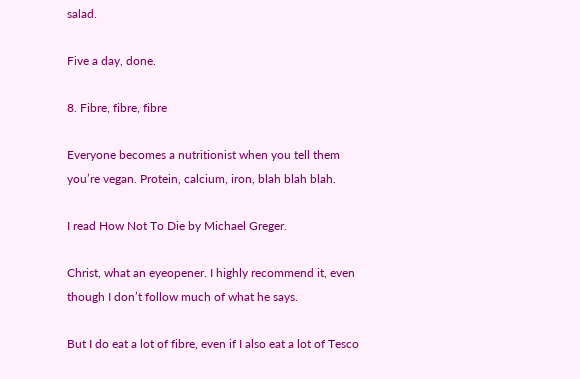salad.

Five a day, done.

8. Fibre, fibre, fibre

Everyone becomes a nutritionist when you tell them you’re vegan. Protein, calcium, iron, blah blah blah.

I read How Not To Die by Michael Greger.

Christ, what an eyeopener. I highly recommend it, even though I don’t follow much of what he says.

But I do eat a lot of fibre, even if I also eat a lot of Tesco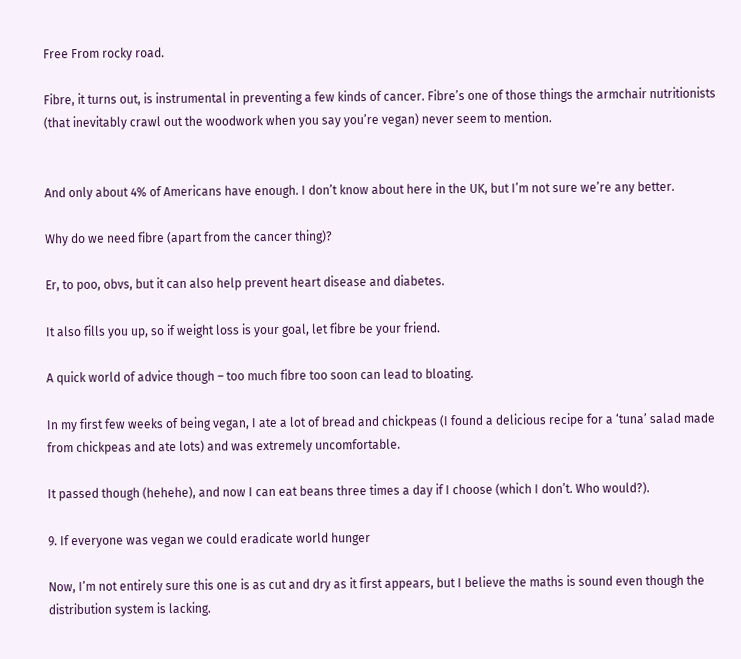Free From rocky road.

Fibre, it turns out, is instrumental in preventing a few kinds of cancer. Fibre’s one of those things the armchair nutritionists (that inevitably crawl out the woodwork when you say you’re vegan) never seem to mention.


And only about 4% of Americans have enough. I don’t know about here in the UK, but I’m not sure we’re any better.

Why do we need fibre (apart from the cancer thing)?

Er, to poo, obvs, but it can also help prevent heart disease and diabetes.

It also fills you up, so if weight loss is your goal, let fibre be your friend.

A quick world of advice though – too much fibre too soon can lead to bloating.

In my first few weeks of being vegan, I ate a lot of bread and chickpeas (I found a delicious recipe for a ‘tuna’ salad made from chickpeas and ate lots) and was extremely uncomfortable.

It passed though (hehehe), and now I can eat beans three times a day if I choose (which I don’t. Who would?).

9. If everyone was vegan we could eradicate world hunger

Now, I’m not entirely sure this one is as cut and dry as it first appears, but I believe the maths is sound even though the distribution system is lacking.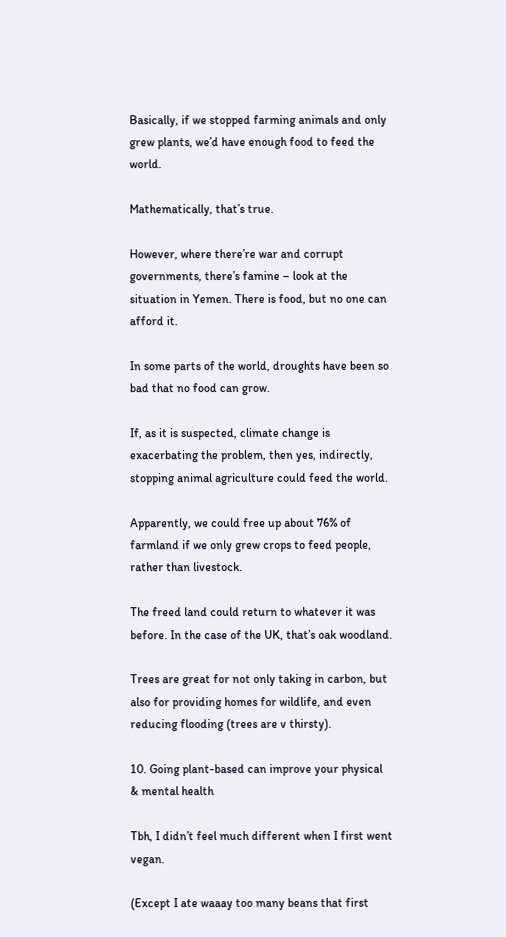Basically, if we stopped farming animals and only grew plants, we’d have enough food to feed the world.

Mathematically, that’s true.

However, where there’re war and corrupt governments, there’s famine – look at the situation in Yemen. There is food, but no one can afford it.

In some parts of the world, droughts have been so bad that no food can grow.

If, as it is suspected, climate change is exacerbating the problem, then yes, indirectly, stopping animal agriculture could feed the world.

Apparently, we could free up about 76% of farmland if we only grew crops to feed people, rather than livestock.

The freed land could return to whatever it was before. In the case of the UK, that’s oak woodland.

Trees are great for not only taking in carbon, but also for providing homes for wildlife, and even reducing flooding (trees are v thirsty).

10. Going plant-based can improve your physical & mental health

Tbh, I didn’t feel much different when I first went vegan.

(Except I ate waaay too many beans that first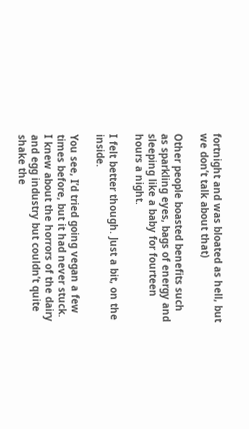fortnight and was bloated as hell, but we don’t talk about that)

Other people boasted benefits such as sparkling eyes, bags of energy and sleeping like a baby for fourteen hours a night.

I felt better though. Just a bit, on the inside.

You see, I’d tried going vegan a few times before, but it had never stuck. I knew about the horrors of the dairy and egg industry but couldn’t quite shake the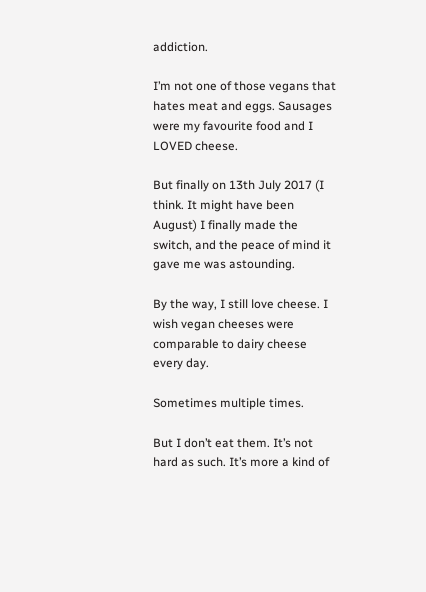addiction.

I’m not one of those vegans that hates meat and eggs. Sausages were my favourite food and I LOVED cheese.

But finally on 13th July 2017 (I think. It might have been August) I finally made the switch, and the peace of mind it gave me was astounding.

By the way, I still love cheese. I wish vegan cheeses were comparable to dairy cheese every day.

Sometimes multiple times.

But I don’t eat them. It’s not hard as such. It’s more a kind of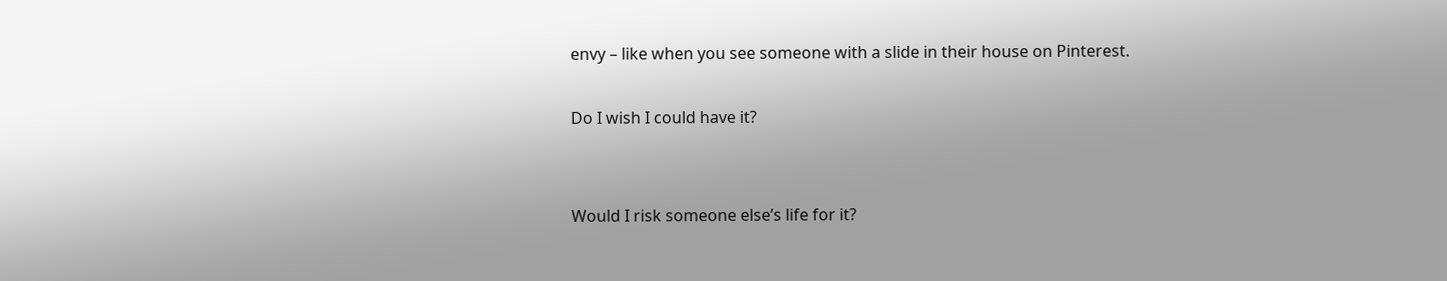envy – like when you see someone with a slide in their house on Pinterest.

Do I wish I could have it?


Would I risk someone else’s life for it?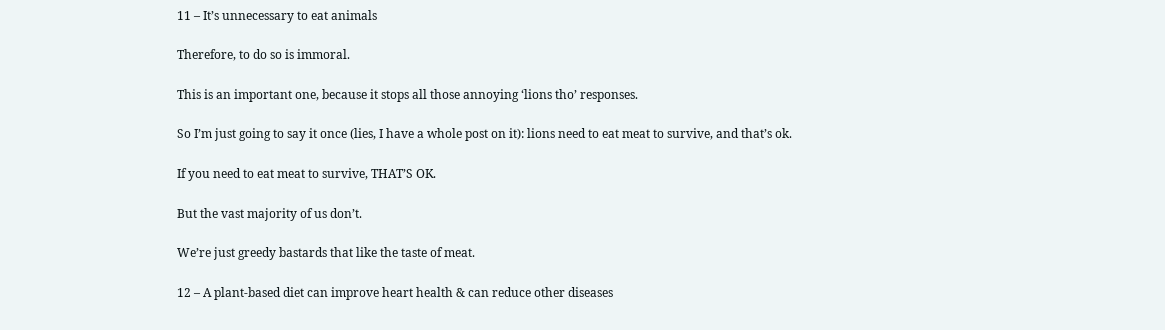11 – It’s unnecessary to eat animals

Therefore, to do so is immoral.

This is an important one, because it stops all those annoying ‘lions tho’ responses.

So I’m just going to say it once (lies, I have a whole post on it): lions need to eat meat to survive, and that’s ok.

If you need to eat meat to survive, THAT’S OK.

But the vast majority of us don’t.

We’re just greedy bastards that like the taste of meat.

12 – A plant-based diet can improve heart health & can reduce other diseases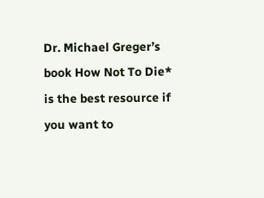Dr. Michael Greger’s book How Not To Die* is the best resource if you want to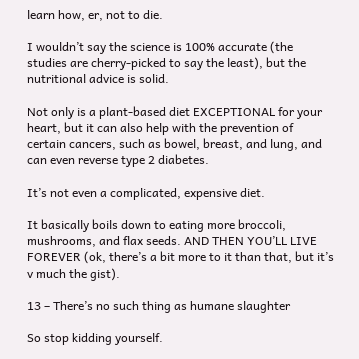learn how, er, not to die.

I wouldn’t say the science is 100% accurate (the studies are cherry-picked to say the least), but the nutritional advice is solid.

Not only is a plant-based diet EXCEPTIONAL for your heart, but it can also help with the prevention of certain cancers, such as bowel, breast, and lung, and can even reverse type 2 diabetes.

It’s not even a complicated, expensive diet.

It basically boils down to eating more broccoli, mushrooms, and flax seeds. AND THEN YOU’LL LIVE FOREVER (ok, there’s a bit more to it than that, but it’s v much the gist).

13 – There’s no such thing as humane slaughter

So stop kidding yourself.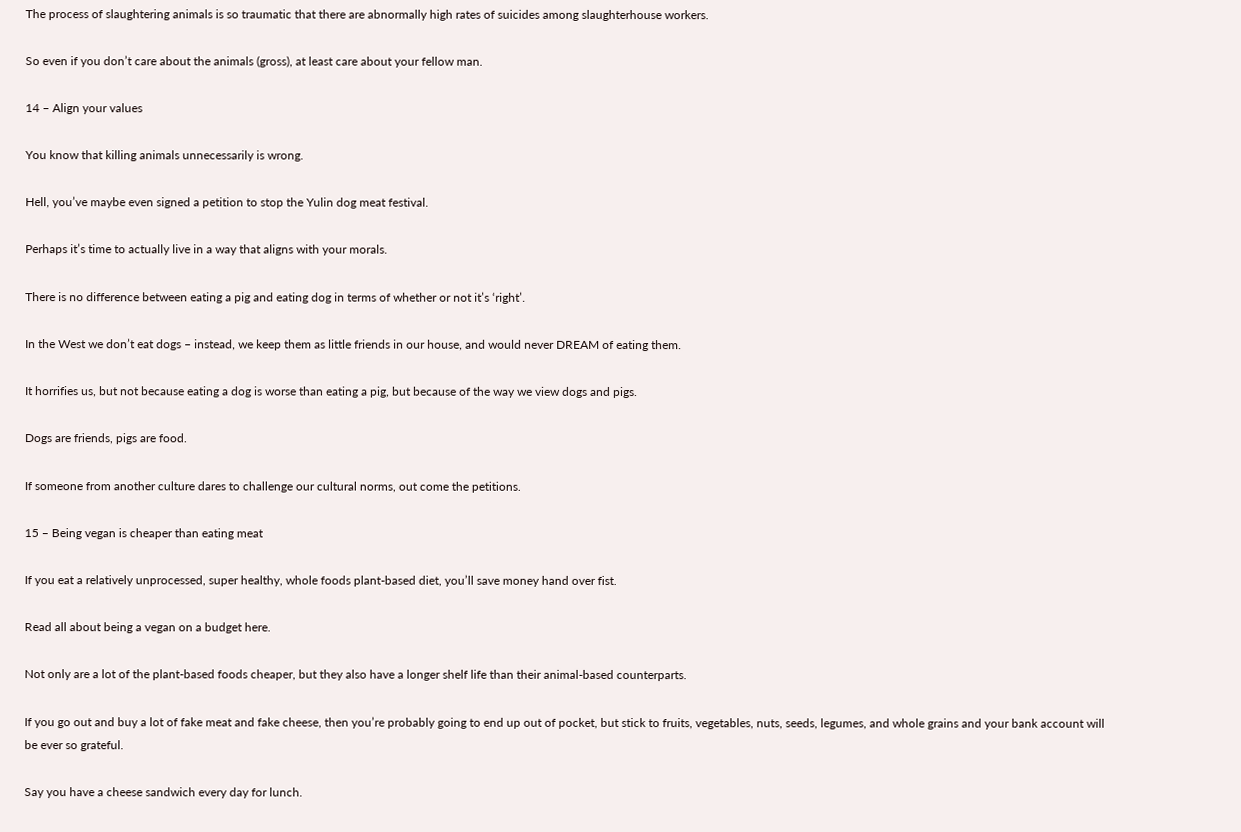The process of slaughtering animals is so traumatic that there are abnormally high rates of suicides among slaughterhouse workers.

So even if you don’t care about the animals (gross), at least care about your fellow man.

14 – Align your values

You know that killing animals unnecessarily is wrong.

Hell, you’ve maybe even signed a petition to stop the Yulin dog meat festival.

Perhaps it’s time to actually live in a way that aligns with your morals.

There is no difference between eating a pig and eating dog in terms of whether or not it’s ‘right’.

In the West we don’t eat dogs – instead, we keep them as little friends in our house, and would never DREAM of eating them.

It horrifies us, but not because eating a dog is worse than eating a pig, but because of the way we view dogs and pigs.

Dogs are friends, pigs are food.

If someone from another culture dares to challenge our cultural norms, out come the petitions.

15 – Being vegan is cheaper than eating meat

If you eat a relatively unprocessed, super healthy, whole foods plant-based diet, you’ll save money hand over fist.

Read all about being a vegan on a budget here.

Not only are a lot of the plant-based foods cheaper, but they also have a longer shelf life than their animal-based counterparts.

If you go out and buy a lot of fake meat and fake cheese, then you’re probably going to end up out of pocket, but stick to fruits, vegetables, nuts, seeds, legumes, and whole grains and your bank account will be ever so grateful.

Say you have a cheese sandwich every day for lunch.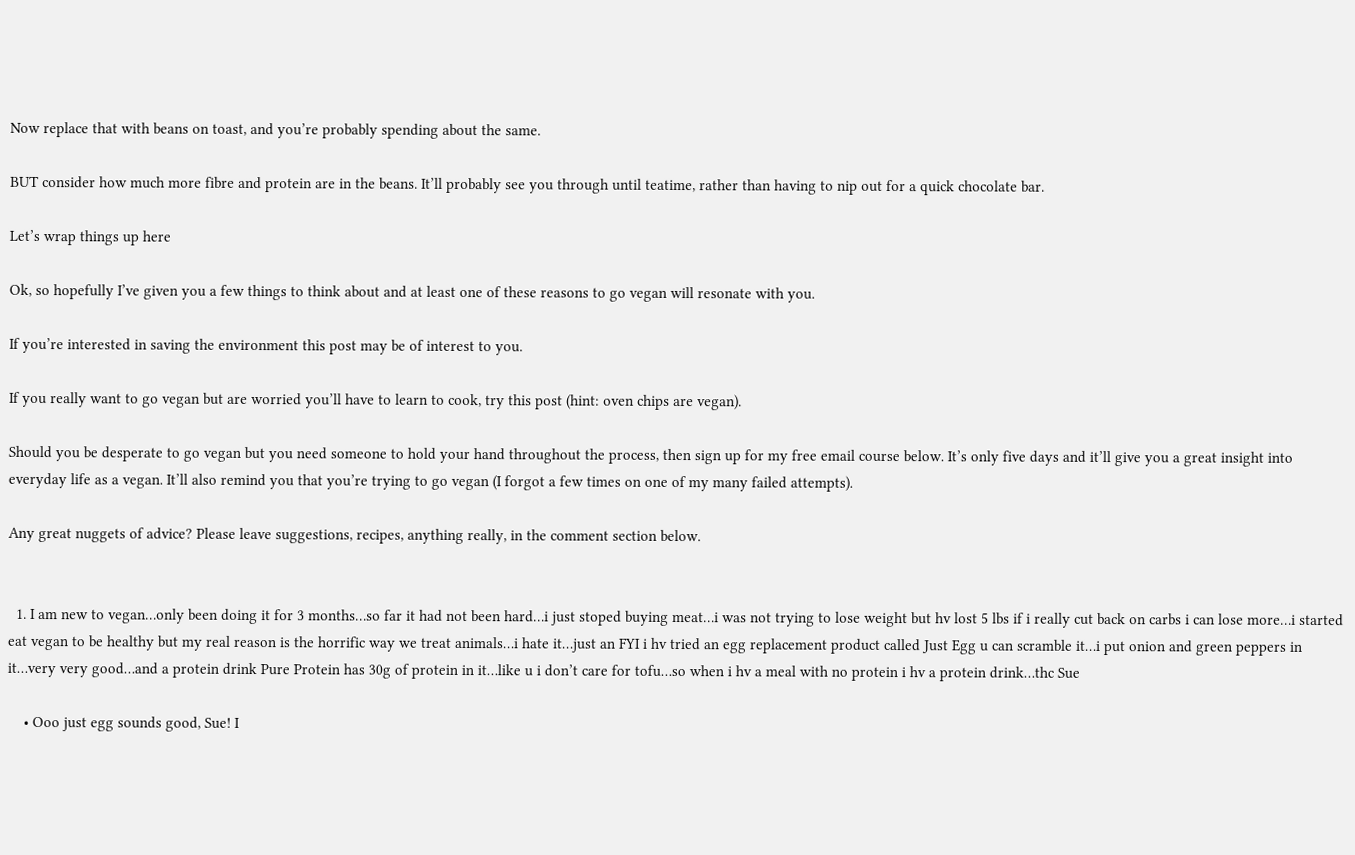Now replace that with beans on toast, and you’re probably spending about the same.

BUT consider how much more fibre and protein are in the beans. It’ll probably see you through until teatime, rather than having to nip out for a quick chocolate bar.

Let’s wrap things up here

Ok, so hopefully I’ve given you a few things to think about and at least one of these reasons to go vegan will resonate with you.

If you’re interested in saving the environment this post may be of interest to you.

If you really want to go vegan but are worried you’ll have to learn to cook, try this post (hint: oven chips are vegan).

Should you be desperate to go vegan but you need someone to hold your hand throughout the process, then sign up for my free email course below. It’s only five days and it’ll give you a great insight into everyday life as a vegan. It’ll also remind you that you’re trying to go vegan (I forgot a few times on one of my many failed attempts).

Any great nuggets of advice? Please leave suggestions, recipes, anything really, in the comment section below.


  1. I am new to vegan…only been doing it for 3 months…so far it had not been hard…i just stoped buying meat…i was not trying to lose weight but hv lost 5 lbs if i really cut back on carbs i can lose more…i started eat vegan to be healthy but my real reason is the horrific way we treat animals…i hate it…just an FYI i hv tried an egg replacement product called Just Egg u can scramble it…i put onion and green peppers in it…very very good…and a protein drink Pure Protein has 30g of protein in it…like u i don’t care for tofu…so when i hv a meal with no protein i hv a protein drink…thc Sue

    • Ooo just egg sounds good, Sue! I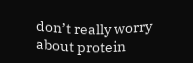don’t really worry about protein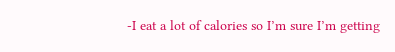-I eat a lot of calories so I’m sure I’m getting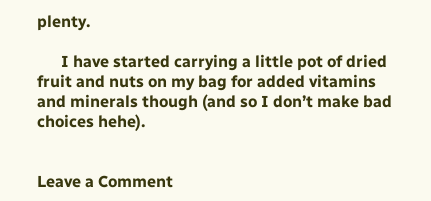plenty.

      I have started carrying a little pot of dried fruit and nuts on my bag for added vitamins and minerals though (and so I don’t make bad choices hehe).


Leave a Comment